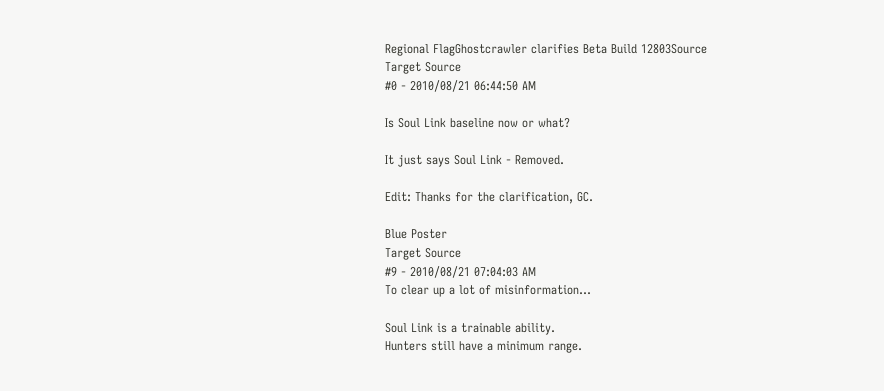Regional FlagGhostcrawler clarifies Beta Build 12803Source
Target Source
#0 - 2010/08/21 06:44:50 AM

Is Soul Link baseline now or what?

It just says Soul Link - Removed.

Edit: Thanks for the clarification, GC.

Blue Poster
Target Source
#9 - 2010/08/21 07:04:03 AM
To clear up a lot of misinformation...

Soul Link is a trainable ability.
Hunters still have a minimum range.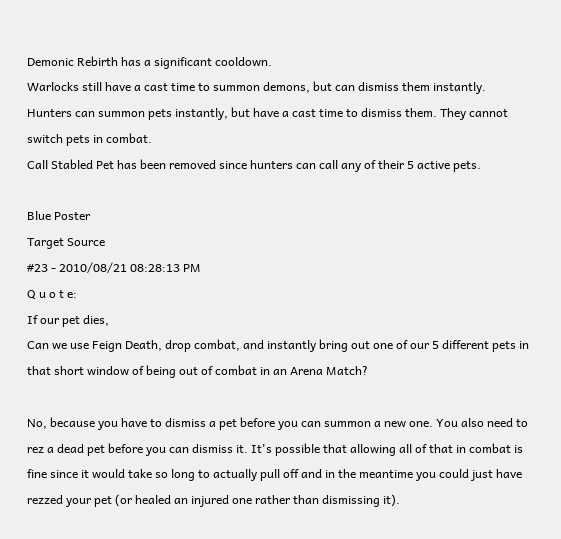Demonic Rebirth has a significant cooldown.
Warlocks still have a cast time to summon demons, but can dismiss them instantly.
Hunters can summon pets instantly, but have a cast time to dismiss them. They cannot switch pets in combat.
Call Stabled Pet has been removed since hunters can call any of their 5 active pets.

Blue Poster
Target Source
#23 - 2010/08/21 08:28:13 PM
Q u o t e:
If our pet dies,
Can we use Feign Death, drop combat, and instantly bring out one of our 5 different pets in that short window of being out of combat in an Arena Match?

No, because you have to dismiss a pet before you can summon a new one. You also need to rez a dead pet before you can dismiss it. It's possible that allowing all of that in combat is fine since it would take so long to actually pull off and in the meantime you could just have rezzed your pet (or healed an injured one rather than dismissing it).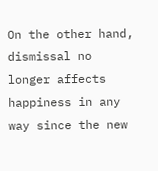On the other hand, dismissal no longer affects happiness in any way since the new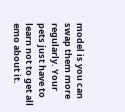model is you can swap them more regularly. Your pets just have to learn not to get all emo about it.